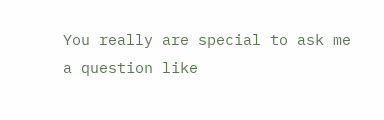You really are special to ask me a question like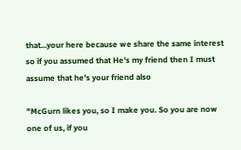that...your here because we share the same interest so if you assumed that He's my friend then I must assume that he's your friend also

"McGurn likes you, so I make you. So you are now one of us, if you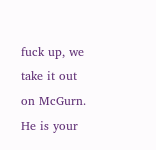fuck up, we take it out on McGurn. He is your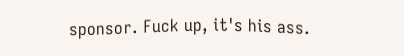sponsor. Fuck up, it's his ass.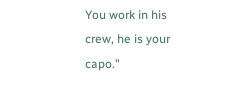You work in his crew, he is your capo."